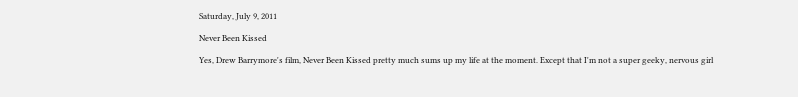Saturday, July 9, 2011

Never Been Kissed

Yes, Drew Barrymore's film, Never Been Kissed pretty much sums up my life at the moment. Except that I'm not a super geeky, nervous girl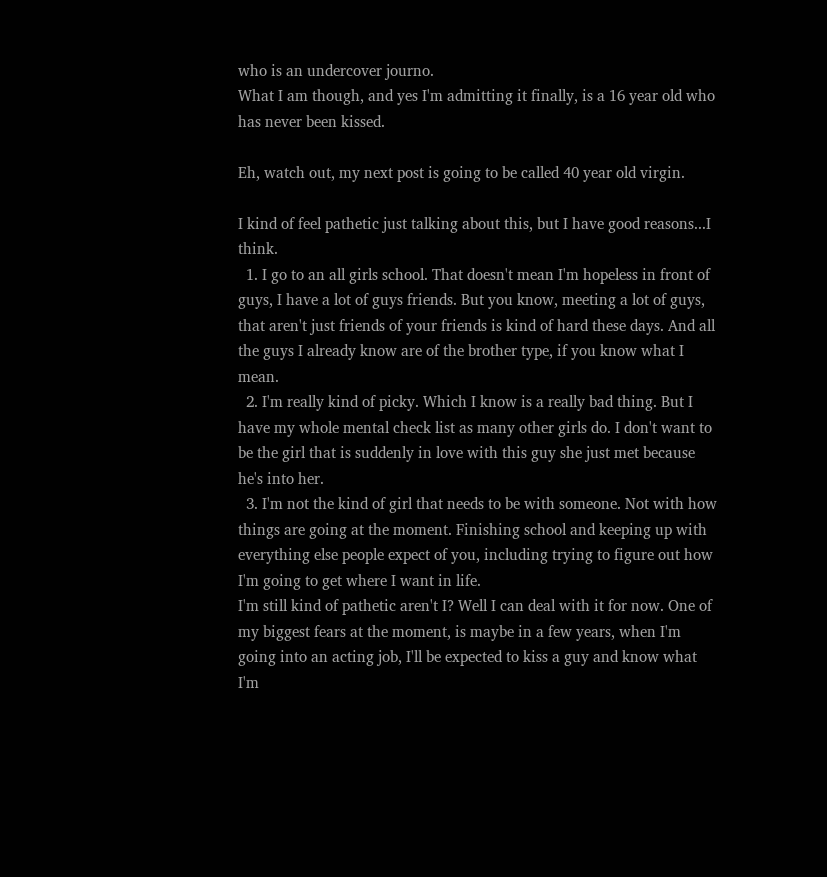who is an undercover journo.
What I am though, and yes I'm admitting it finally, is a 16 year old who has never been kissed.

Eh, watch out, my next post is going to be called 40 year old virgin.

I kind of feel pathetic just talking about this, but I have good reasons...I think.
  1. I go to an all girls school. That doesn't mean I'm hopeless in front of guys, I have a lot of guys friends. But you know, meeting a lot of guys, that aren't just friends of your friends is kind of hard these days. And all the guys I already know are of the brother type, if you know what I mean.
  2. I'm really kind of picky. Which I know is a really bad thing. But I have my whole mental check list as many other girls do. I don't want to be the girl that is suddenly in love with this guy she just met because he's into her.
  3. I'm not the kind of girl that needs to be with someone. Not with how things are going at the moment. Finishing school and keeping up with everything else people expect of you, including trying to figure out how I'm going to get where I want in life.
I'm still kind of pathetic aren't I? Well I can deal with it for now. One of my biggest fears at the moment, is maybe in a few years, when I'm going into an acting job, I'll be expected to kiss a guy and know what I'm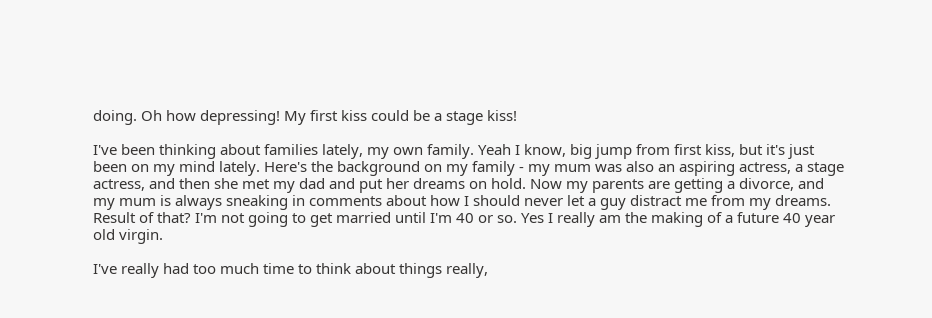doing. Oh how depressing! My first kiss could be a stage kiss!

I've been thinking about families lately, my own family. Yeah I know, big jump from first kiss, but it's just been on my mind lately. Here's the background on my family - my mum was also an aspiring actress, a stage actress, and then she met my dad and put her dreams on hold. Now my parents are getting a divorce, and my mum is always sneaking in comments about how I should never let a guy distract me from my dreams. Result of that? I'm not going to get married until I'm 40 or so. Yes I really am the making of a future 40 year old virgin.

I've really had too much time to think about things really,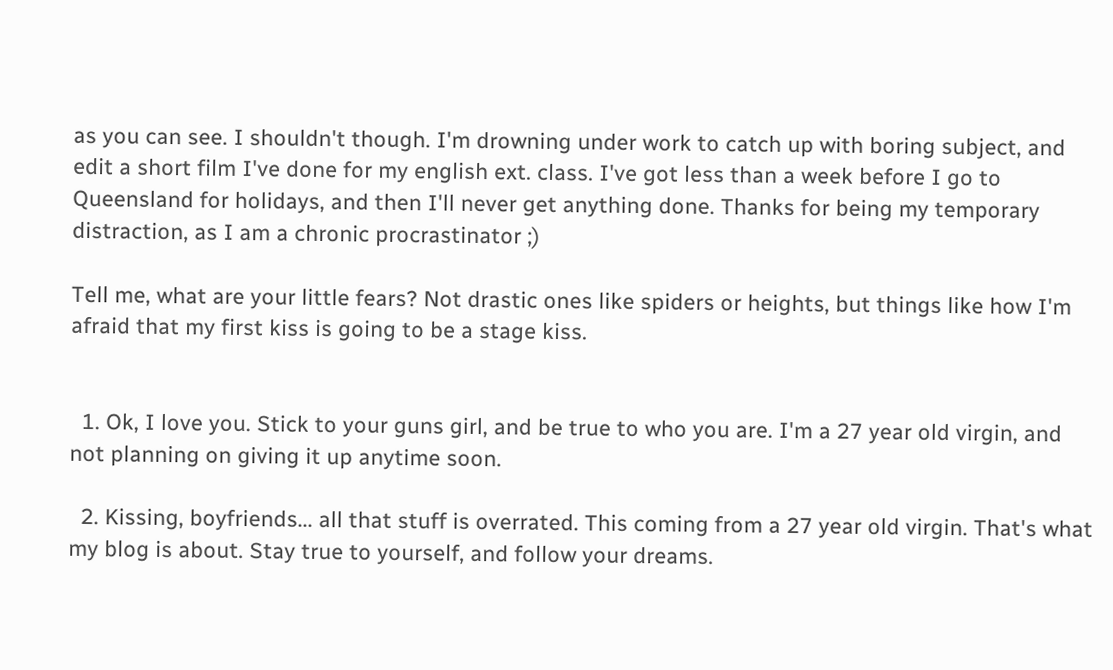as you can see. I shouldn't though. I'm drowning under work to catch up with boring subject, and edit a short film I've done for my english ext. class. I've got less than a week before I go to Queensland for holidays, and then I'll never get anything done. Thanks for being my temporary distraction, as I am a chronic procrastinator ;)

Tell me, what are your little fears? Not drastic ones like spiders or heights, but things like how I'm afraid that my first kiss is going to be a stage kiss.


  1. Ok, I love you. Stick to your guns girl, and be true to who you are. I'm a 27 year old virgin, and not planning on giving it up anytime soon.

  2. Kissing, boyfriends... all that stuff is overrated. This coming from a 27 year old virgin. That's what my blog is about. Stay true to yourself, and follow your dreams.